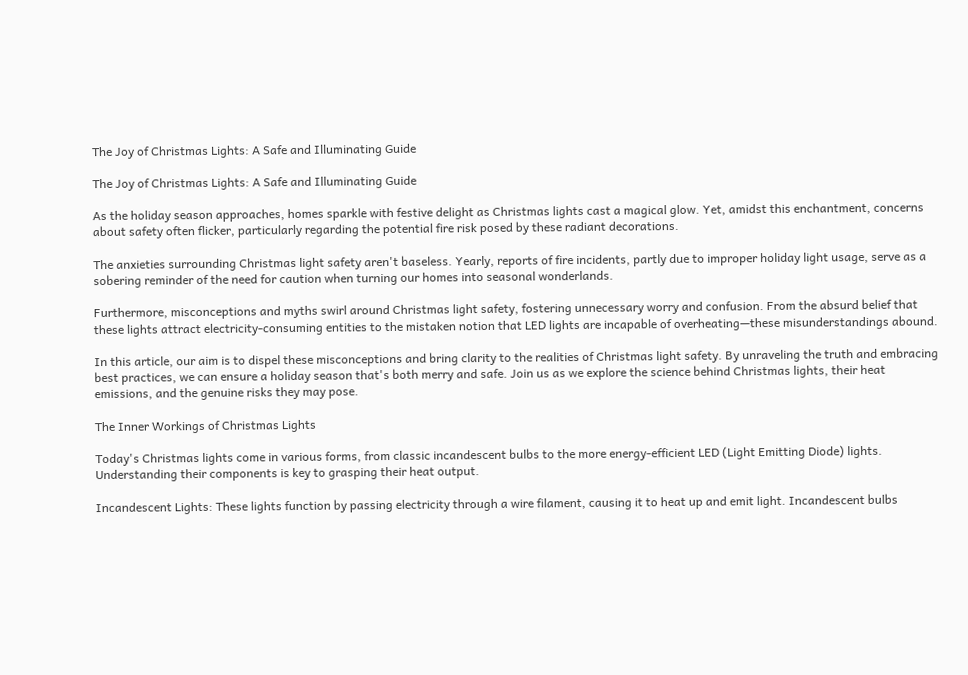The Joy of Christmas Lights: A Safe and Illuminating Guide

The Joy of Christmas Lights: A Safe and Illuminating Guide

As the holiday season approaches, homes sparkle with festive delight as Christmas lights cast a magical glow. Yet, amidst this enchantment, concerns about safety often flicker, particularly regarding the potential fire risk posed by these radiant decorations.

The anxieties surrounding Christmas light safety aren't baseless. Yearly, reports of fire incidents, partly due to improper holiday light usage, serve as a sobering reminder of the need for caution when turning our homes into seasonal wonderlands.

Furthermore, misconceptions and myths swirl around Christmas light safety, fostering unnecessary worry and confusion. From the absurd belief that these lights attract electricity-consuming entities to the mistaken notion that LED lights are incapable of overheating—these misunderstandings abound.

In this article, our aim is to dispel these misconceptions and bring clarity to the realities of Christmas light safety. By unraveling the truth and embracing best practices, we can ensure a holiday season that's both merry and safe. Join us as we explore the science behind Christmas lights, their heat emissions, and the genuine risks they may pose.

The Inner Workings of Christmas Lights

Today's Christmas lights come in various forms, from classic incandescent bulbs to the more energy-efficient LED (Light Emitting Diode) lights. Understanding their components is key to grasping their heat output.

Incandescent Lights: These lights function by passing electricity through a wire filament, causing it to heat up and emit light. Incandescent bulbs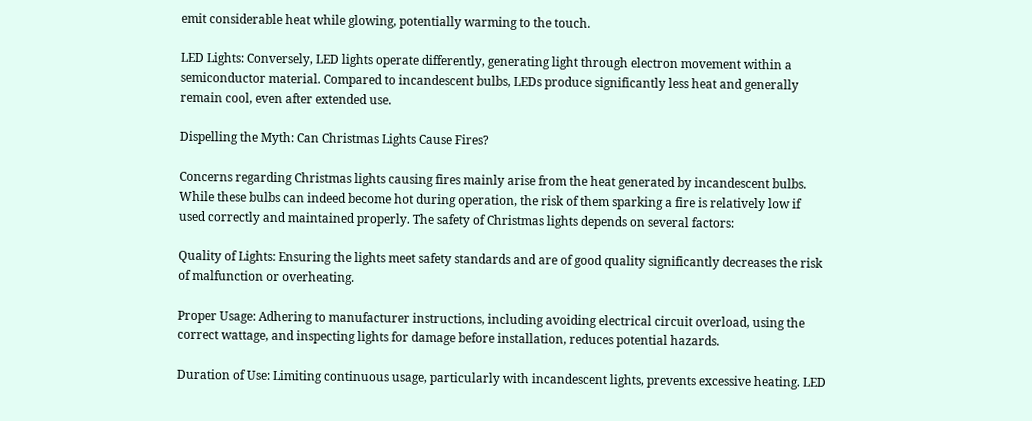emit considerable heat while glowing, potentially warming to the touch.

LED Lights: Conversely, LED lights operate differently, generating light through electron movement within a semiconductor material. Compared to incandescent bulbs, LEDs produce significantly less heat and generally remain cool, even after extended use.

Dispelling the Myth: Can Christmas Lights Cause Fires?

Concerns regarding Christmas lights causing fires mainly arise from the heat generated by incandescent bulbs. While these bulbs can indeed become hot during operation, the risk of them sparking a fire is relatively low if used correctly and maintained properly. The safety of Christmas lights depends on several factors:

Quality of Lights: Ensuring the lights meet safety standards and are of good quality significantly decreases the risk of malfunction or overheating.

Proper Usage: Adhering to manufacturer instructions, including avoiding electrical circuit overload, using the correct wattage, and inspecting lights for damage before installation, reduces potential hazards.

Duration of Use: Limiting continuous usage, particularly with incandescent lights, prevents excessive heating. LED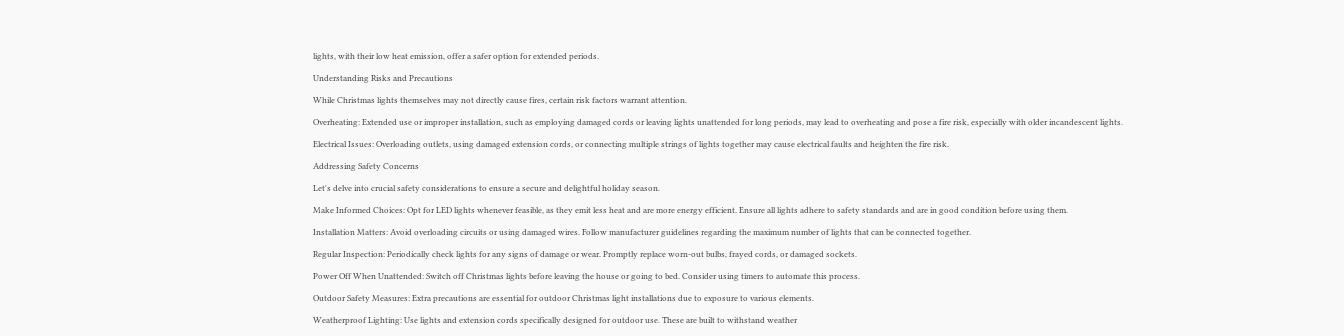lights, with their low heat emission, offer a safer option for extended periods.

Understanding Risks and Precautions

While Christmas lights themselves may not directly cause fires, certain risk factors warrant attention.

Overheating: Extended use or improper installation, such as employing damaged cords or leaving lights unattended for long periods, may lead to overheating and pose a fire risk, especially with older incandescent lights.

Electrical Issues: Overloading outlets, using damaged extension cords, or connecting multiple strings of lights together may cause electrical faults and heighten the fire risk.

Addressing Safety Concerns

Let's delve into crucial safety considerations to ensure a secure and delightful holiday season.

Make Informed Choices: Opt for LED lights whenever feasible, as they emit less heat and are more energy efficient. Ensure all lights adhere to safety standards and are in good condition before using them.

Installation Matters: Avoid overloading circuits or using damaged wires. Follow manufacturer guidelines regarding the maximum number of lights that can be connected together.

Regular Inspection: Periodically check lights for any signs of damage or wear. Promptly replace worn-out bulbs, frayed cords, or damaged sockets.

Power Off When Unattended: Switch off Christmas lights before leaving the house or going to bed. Consider using timers to automate this process.

Outdoor Safety Measures: Extra precautions are essential for outdoor Christmas light installations due to exposure to various elements.

Weatherproof Lighting: Use lights and extension cords specifically designed for outdoor use. These are built to withstand weather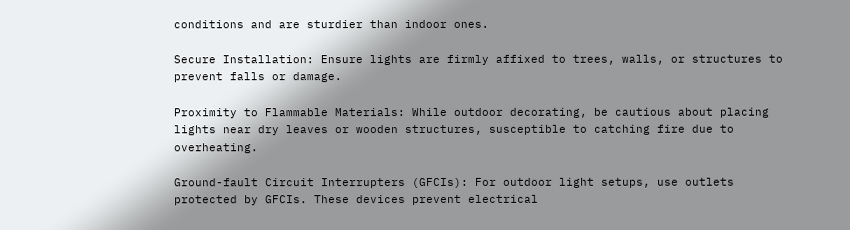conditions and are sturdier than indoor ones.

Secure Installation: Ensure lights are firmly affixed to trees, walls, or structures to prevent falls or damage.

Proximity to Flammable Materials: While outdoor decorating, be cautious about placing lights near dry leaves or wooden structures, susceptible to catching fire due to overheating.

Ground-fault Circuit Interrupters (GFCIs): For outdoor light setups, use outlets protected by GFCIs. These devices prevent electrical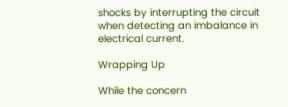shocks by interrupting the circuit when detecting an imbalance in electrical current.

Wrapping Up

While the concern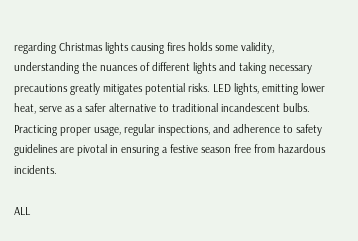regarding Christmas lights causing fires holds some validity, understanding the nuances of different lights and taking necessary precautions greatly mitigates potential risks. LED lights, emitting lower heat, serve as a safer alternative to traditional incandescent bulbs. Practicing proper usage, regular inspections, and adherence to safety guidelines are pivotal in ensuring a festive season free from hazardous incidents.

ALL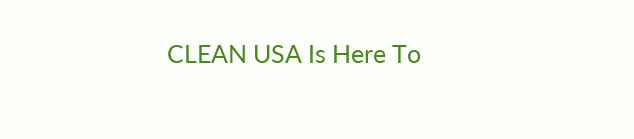CLEAN USA Is Here To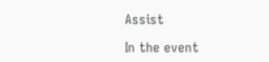Assist

In the event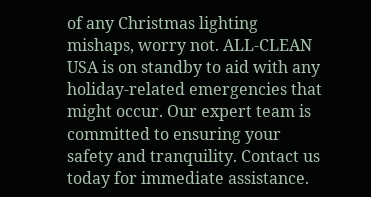of any Christmas lighting mishaps, worry not. ALL-CLEAN USA is on standby to aid with any holiday-related emergencies that might occur. Our expert team is committed to ensuring your safety and tranquility. Contact us today for immediate assistance.